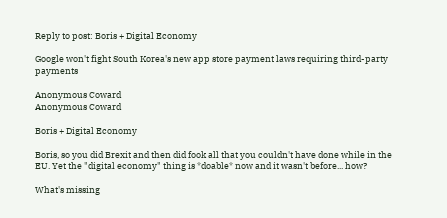Reply to post: Boris + Digital Economy

Google won't fight South Korea's new app store payment laws requiring third-party payments

Anonymous Coward
Anonymous Coward

Boris + Digital Economy

Boris, so you did Brexit and then did fook all that you couldn't have done while in the EU. Yet the "digital economy" thing is *doable* now and it wasn't before... how?

What's missing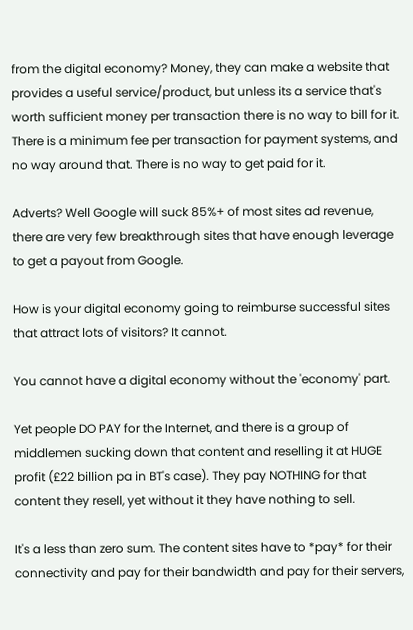from the digital economy? Money, they can make a website that provides a useful service/product, but unless its a service that's worth sufficient money per transaction there is no way to bill for it. There is a minimum fee per transaction for payment systems, and no way around that. There is no way to get paid for it.

Adverts? Well Google will suck 85%+ of most sites ad revenue, there are very few breakthrough sites that have enough leverage to get a payout from Google.

How is your digital economy going to reimburse successful sites that attract lots of visitors? It cannot.

You cannot have a digital economy without the 'economy' part.

Yet people DO PAY for the Internet, and there is a group of middlemen sucking down that content and reselling it at HUGE profit (£22 billion pa in BT's case). They pay NOTHING for that content they resell, yet without it they have nothing to sell.

It's a less than zero sum. The content sites have to *pay* for their connectivity and pay for their bandwidth and pay for their servers,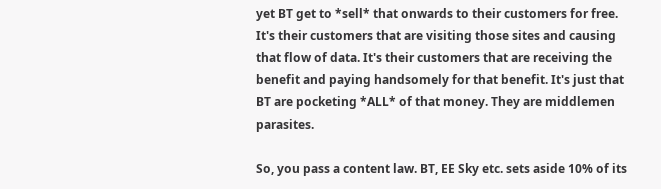yet BT get to *sell* that onwards to their customers for free. It's their customers that are visiting those sites and causing that flow of data. It's their customers that are receiving the benefit and paying handsomely for that benefit. It's just that BT are pocketing *ALL* of that money. They are middlemen parasites.

So, you pass a content law. BT, EE Sky etc. sets aside 10% of its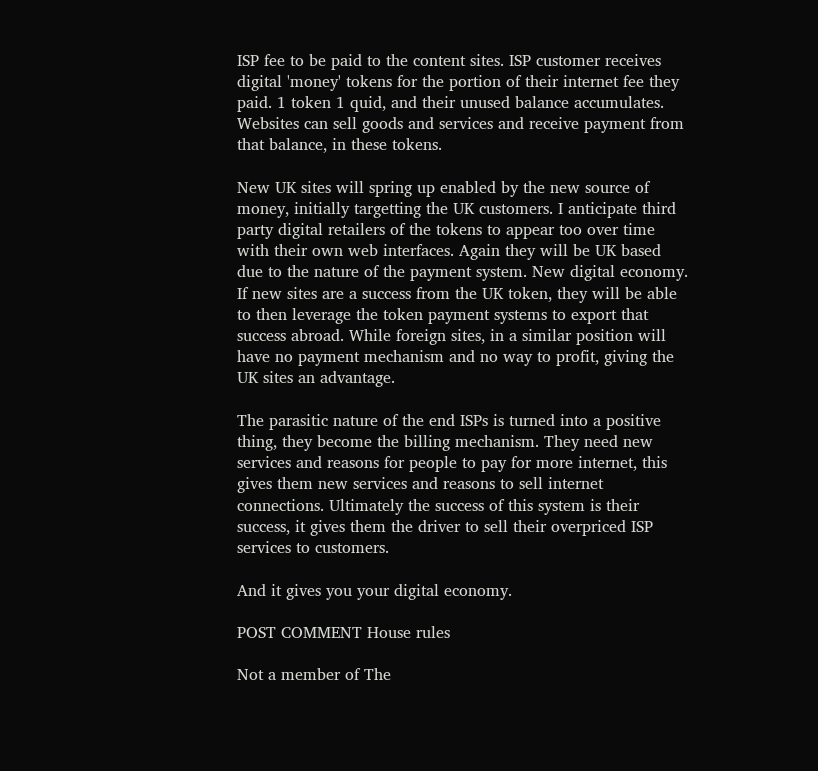ISP fee to be paid to the content sites. ISP customer receives digital 'money' tokens for the portion of their internet fee they paid. 1 token 1 quid, and their unused balance accumulates. Websites can sell goods and services and receive payment from that balance, in these tokens.

New UK sites will spring up enabled by the new source of money, initially targetting the UK customers. I anticipate third party digital retailers of the tokens to appear too over time with their own web interfaces. Again they will be UK based due to the nature of the payment system. New digital economy. If new sites are a success from the UK token, they will be able to then leverage the token payment systems to export that success abroad. While foreign sites, in a similar position will have no payment mechanism and no way to profit, giving the UK sites an advantage.

The parasitic nature of the end ISPs is turned into a positive thing, they become the billing mechanism. They need new services and reasons for people to pay for more internet, this gives them new services and reasons to sell internet connections. Ultimately the success of this system is their success, it gives them the driver to sell their overpriced ISP services to customers.

And it gives you your digital economy.

POST COMMENT House rules

Not a member of The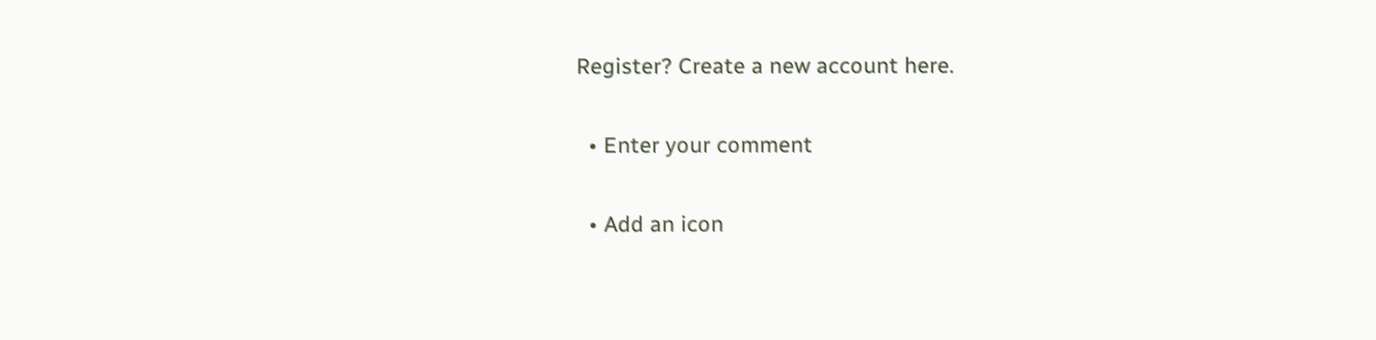Register? Create a new account here.

  • Enter your comment

  • Add an icon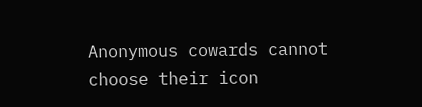Anonymous cowards cannot choose their icon